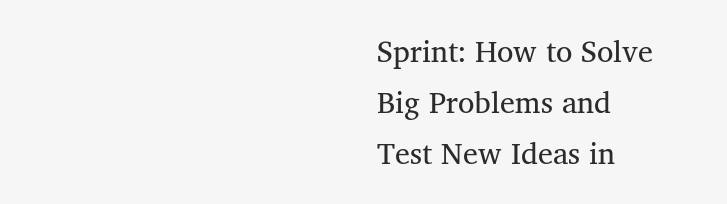Sprint: How to Solve Big Problems and Test New Ideas in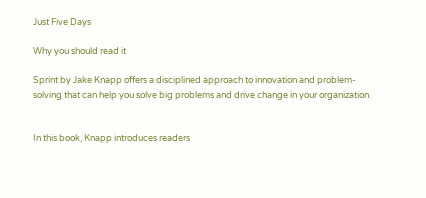Just Five Days

Why you should read it

Sprint by Jake Knapp offers a disciplined approach to innovation and problem-solving that can help you solve big problems and drive change in your organization.


In this book, Knapp introduces readers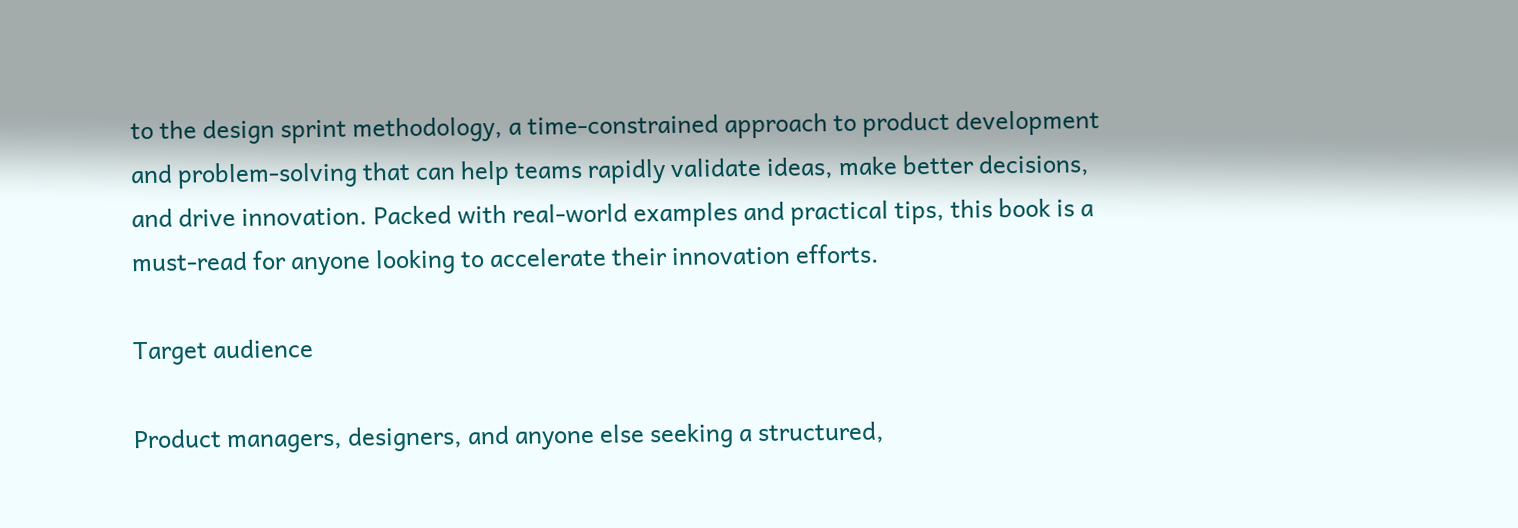to the design sprint methodology, a time-constrained approach to product development and problem-solving that can help teams rapidly validate ideas, make better decisions, and drive innovation. Packed with real-world examples and practical tips, this book is a must-read for anyone looking to accelerate their innovation efforts.

Target audience

Product managers, designers, and anyone else seeking a structured,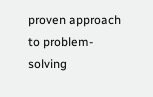proven approach to problem-solving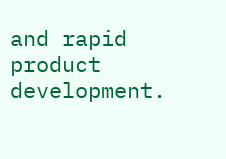and rapid product development.